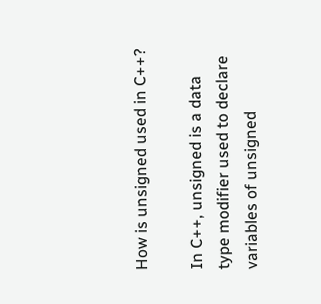How is unsigned used in C++?

In C++, unsigned is a data type modifier used to declare variables of unsigned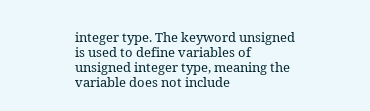integer type. The keyword unsigned is used to define variables of unsigned integer type, meaning the variable does not include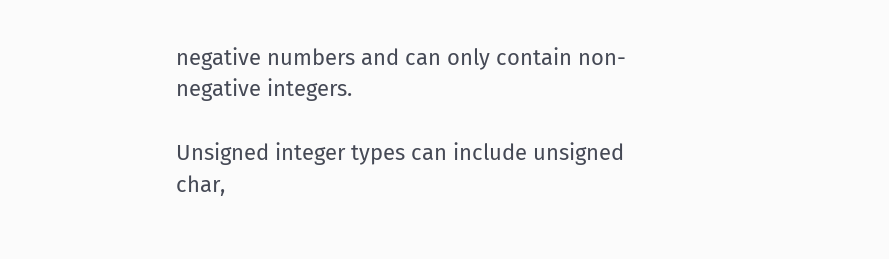negative numbers and can only contain non-negative integers.

Unsigned integer types can include unsigned char,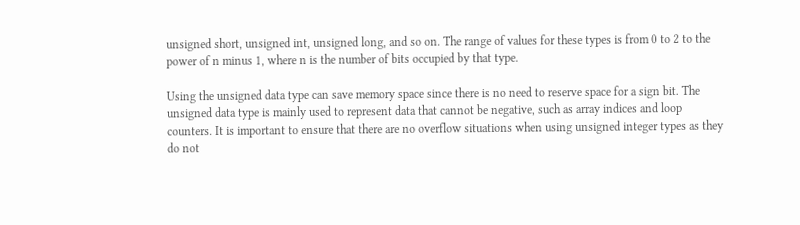unsigned short, unsigned int, unsigned long, and so on. The range of values for these types is from 0 to 2 to the power of n minus 1, where n is the number of bits occupied by that type.

Using the unsigned data type can save memory space since there is no need to reserve space for a sign bit. The unsigned data type is mainly used to represent data that cannot be negative, such as array indices and loop counters. It is important to ensure that there are no overflow situations when using unsigned integer types as they do not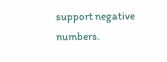support negative numbers.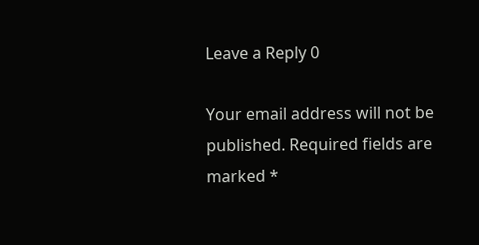Leave a Reply 0

Your email address will not be published. Required fields are marked *